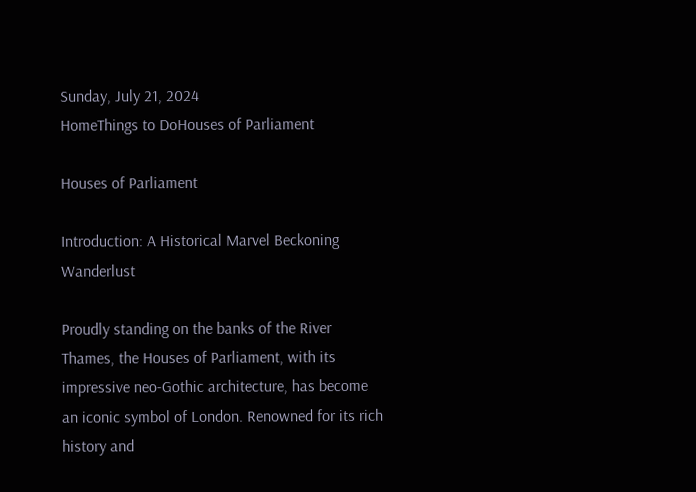Sunday, July 21, 2024
HomeThings to DoHouses of Parliament

Houses of Parliament

Introduction: A Historical Marvel Beckoning Wanderlust

Proudly standing on the banks of the River Thames, the Houses of Parliament, with its impressive neo-Gothic architecture, has become an iconic symbol of London. Renowned for its rich history and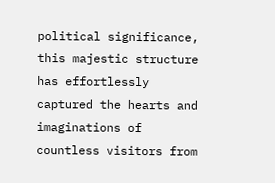political significance, this majestic structure has effortlessly captured the hearts and imaginations of countless visitors from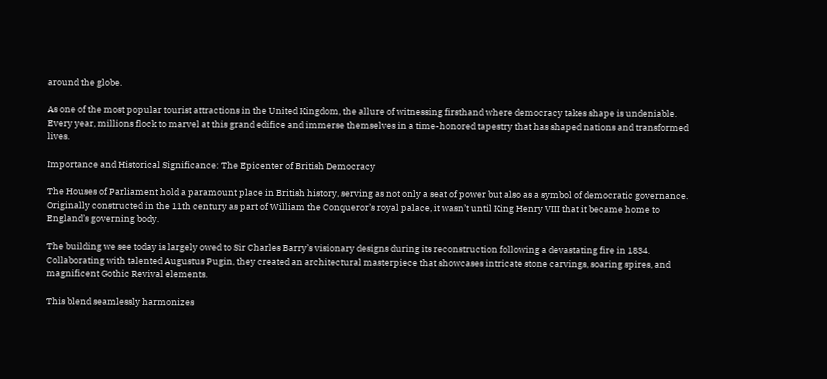around the globe.

As one of the most popular tourist attractions in the United Kingdom, the allure of witnessing firsthand where democracy takes shape is undeniable. Every year, millions flock to marvel at this grand edifice and immerse themselves in a time-honored tapestry that has shaped nations and transformed lives.

Importance and Historical Significance: The Epicenter of British Democracy

The Houses of Parliament hold a paramount place in British history, serving as not only a seat of power but also as a symbol of democratic governance. Originally constructed in the 11th century as part of William the Conqueror’s royal palace, it wasn’t until King Henry VIII that it became home to England’s governing body.

The building we see today is largely owed to Sir Charles Barry’s visionary designs during its reconstruction following a devastating fire in 1834. Collaborating with talented Augustus Pugin, they created an architectural masterpiece that showcases intricate stone carvings, soaring spires, and magnificent Gothic Revival elements.

This blend seamlessly harmonizes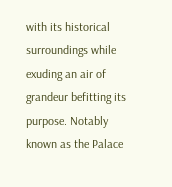with its historical surroundings while exuding an air of grandeur befitting its purpose. Notably known as the Palace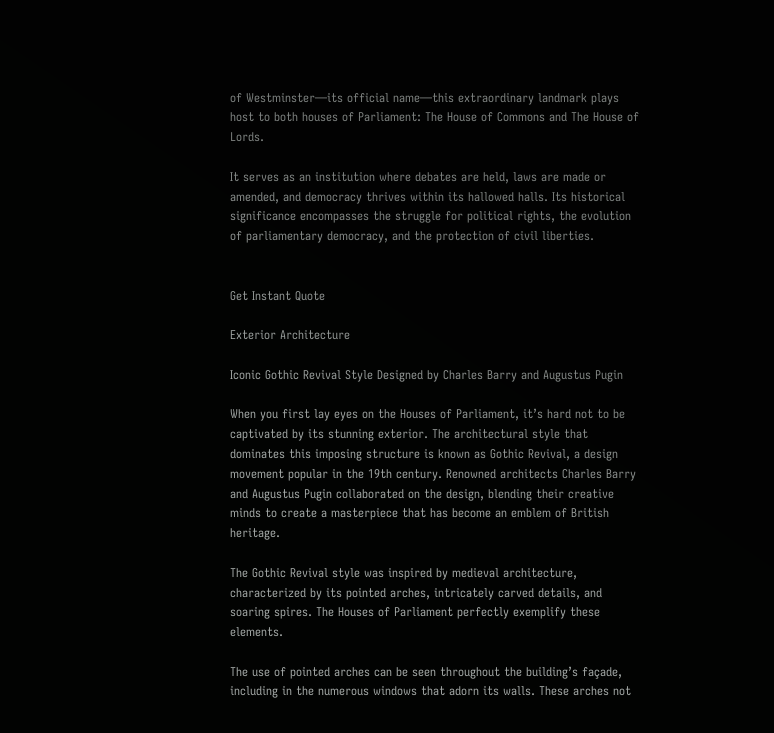of Westminster—its official name—this extraordinary landmark plays host to both houses of Parliament: The House of Commons and The House of Lords.

It serves as an institution where debates are held, laws are made or amended, and democracy thrives within its hallowed halls. Its historical significance encompasses the struggle for political rights, the evolution of parliamentary democracy, and the protection of civil liberties.


Get Instant Quote

Exterior Architecture

Iconic Gothic Revival Style Designed by Charles Barry and Augustus Pugin

When you first lay eyes on the Houses of Parliament, it’s hard not to be captivated by its stunning exterior. The architectural style that dominates this imposing structure is known as Gothic Revival, a design movement popular in the 19th century. Renowned architects Charles Barry and Augustus Pugin collaborated on the design, blending their creative minds to create a masterpiece that has become an emblem of British heritage.

The Gothic Revival style was inspired by medieval architecture, characterized by its pointed arches, intricately carved details, and soaring spires. The Houses of Parliament perfectly exemplify these elements.

The use of pointed arches can be seen throughout the building’s façade, including in the numerous windows that adorn its walls. These arches not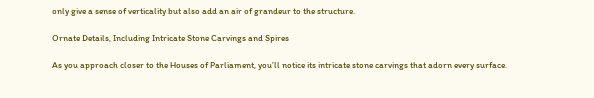only give a sense of verticality but also add an air of grandeur to the structure.

Ornate Details, Including Intricate Stone Carvings and Spires

As you approach closer to the Houses of Parliament, you’ll notice its intricate stone carvings that adorn every surface.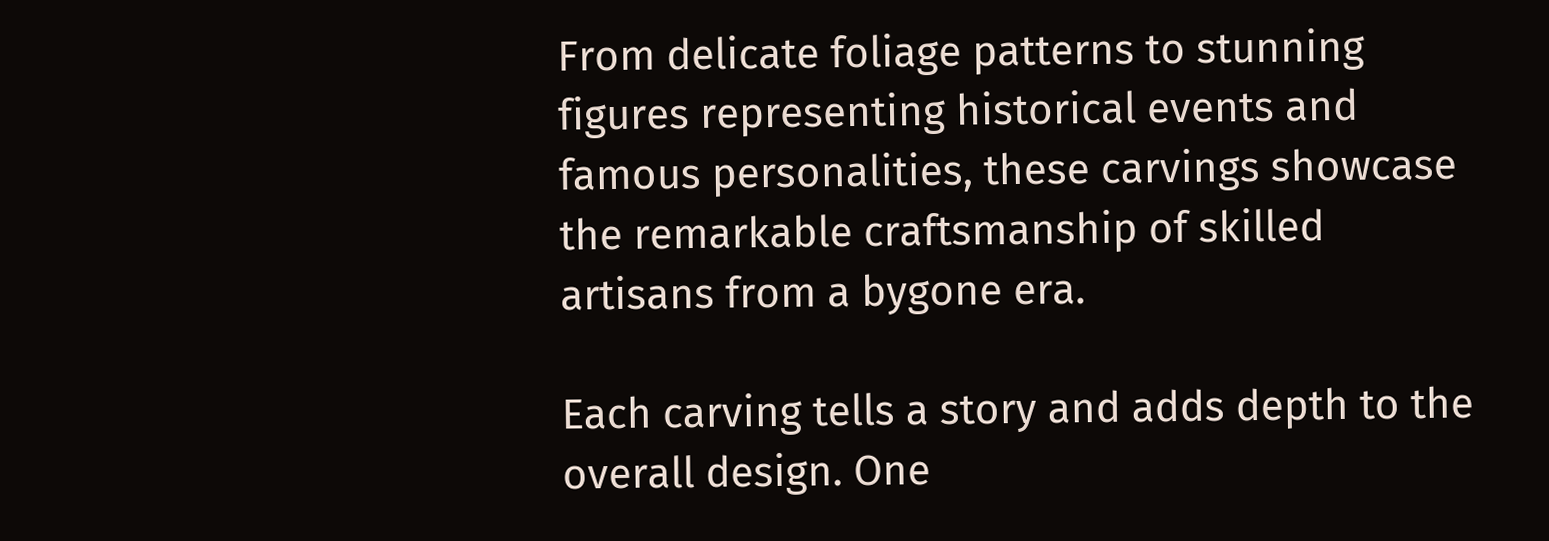From delicate foliage patterns to stunning figures representing historical events and famous personalities, these carvings showcase the remarkable craftsmanship of skilled artisans from a bygone era.

Each carving tells a story and adds depth to the overall design. One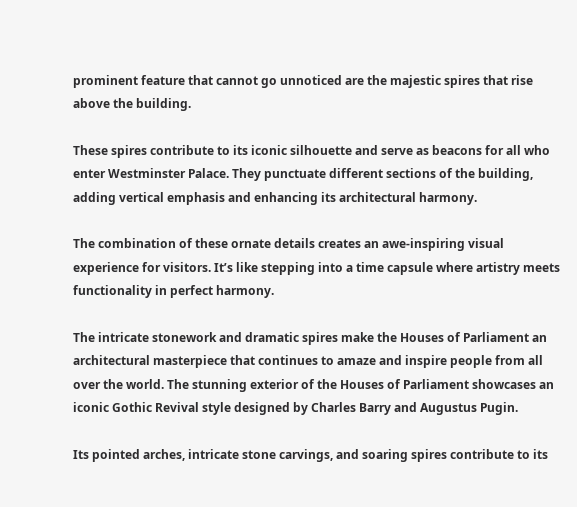prominent feature that cannot go unnoticed are the majestic spires that rise above the building.

These spires contribute to its iconic silhouette and serve as beacons for all who enter Westminster Palace. They punctuate different sections of the building, adding vertical emphasis and enhancing its architectural harmony.

The combination of these ornate details creates an awe-inspiring visual experience for visitors. It’s like stepping into a time capsule where artistry meets functionality in perfect harmony.

The intricate stonework and dramatic spires make the Houses of Parliament an architectural masterpiece that continues to amaze and inspire people from all over the world. The stunning exterior of the Houses of Parliament showcases an iconic Gothic Revival style designed by Charles Barry and Augustus Pugin.

Its pointed arches, intricate stone carvings, and soaring spires contribute to its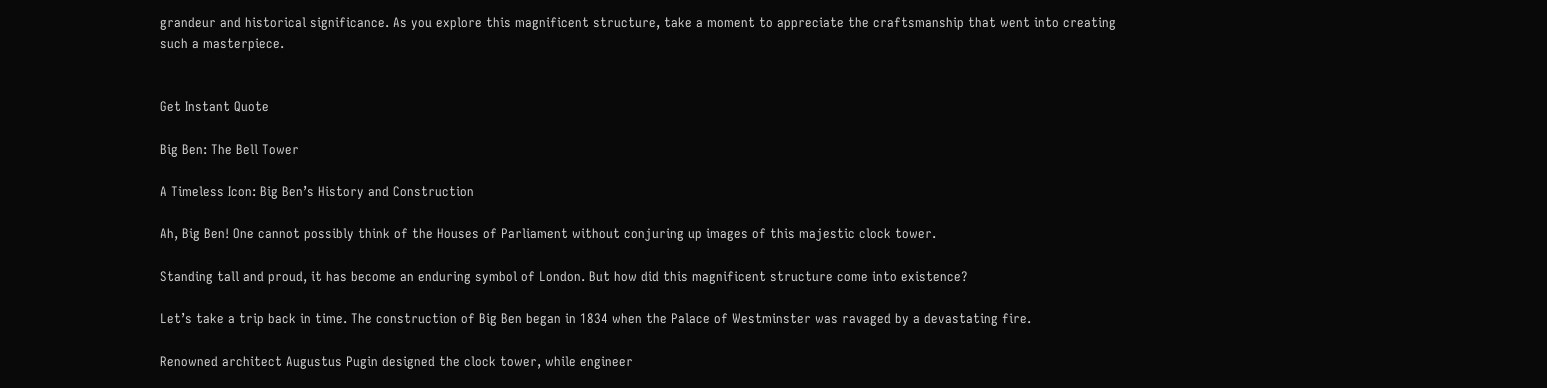grandeur and historical significance. As you explore this magnificent structure, take a moment to appreciate the craftsmanship that went into creating such a masterpiece.


Get Instant Quote

Big Ben: The Bell Tower

A Timeless Icon: Big Ben’s History and Construction

Ah, Big Ben! One cannot possibly think of the Houses of Parliament without conjuring up images of this majestic clock tower.

Standing tall and proud, it has become an enduring symbol of London. But how did this magnificent structure come into existence?

Let’s take a trip back in time. The construction of Big Ben began in 1834 when the Palace of Westminster was ravaged by a devastating fire.

Renowned architect Augustus Pugin designed the clock tower, while engineer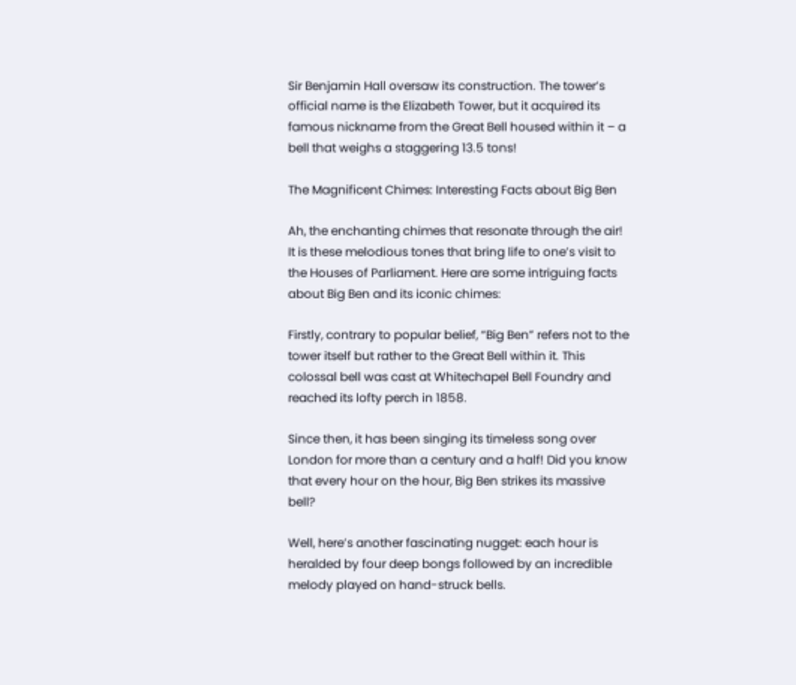Sir Benjamin Hall oversaw its construction. The tower’s official name is the Elizabeth Tower, but it acquired its famous nickname from the Great Bell housed within it – a bell that weighs a staggering 13.5 tons!

The Magnificent Chimes: Interesting Facts about Big Ben

Ah, the enchanting chimes that resonate through the air! It is these melodious tones that bring life to one’s visit to the Houses of Parliament. Here are some intriguing facts about Big Ben and its iconic chimes:

Firstly, contrary to popular belief, “Big Ben” refers not to the tower itself but rather to the Great Bell within it. This colossal bell was cast at Whitechapel Bell Foundry and reached its lofty perch in 1858.

Since then, it has been singing its timeless song over London for more than a century and a half! Did you know that every hour on the hour, Big Ben strikes its massive bell?

Well, here’s another fascinating nugget: each hour is heralded by four deep bongs followed by an incredible melody played on hand-struck bells.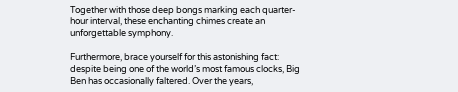Together with those deep bongs marking each quarter-hour interval, these enchanting chimes create an unforgettable symphony.

Furthermore, brace yourself for this astonishing fact: despite being one of the world’s most famous clocks, Big Ben has occasionally faltered. Over the years,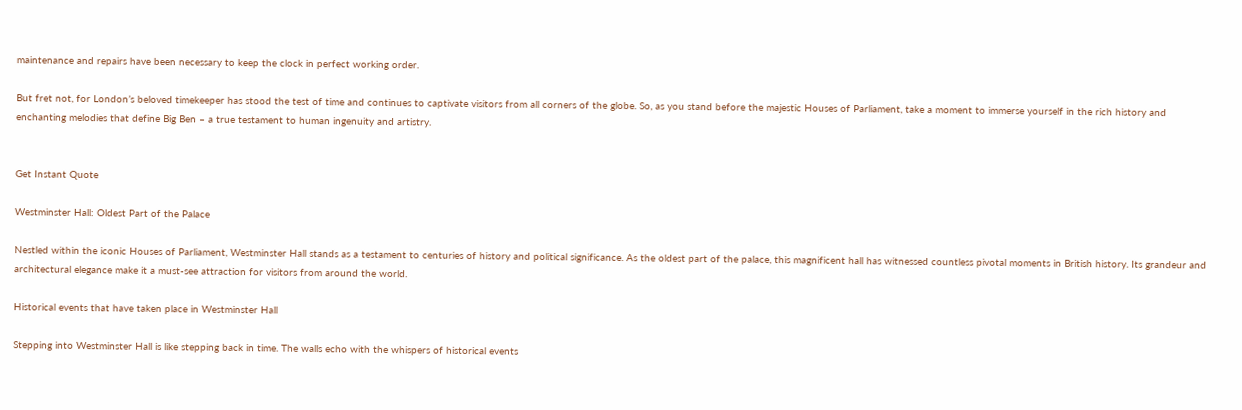maintenance and repairs have been necessary to keep the clock in perfect working order.

But fret not, for London’s beloved timekeeper has stood the test of time and continues to captivate visitors from all corners of the globe. So, as you stand before the majestic Houses of Parliament, take a moment to immerse yourself in the rich history and enchanting melodies that define Big Ben – a true testament to human ingenuity and artistry.


Get Instant Quote

Westminster Hall: Oldest Part of the Palace

Nestled within the iconic Houses of Parliament, Westminster Hall stands as a testament to centuries of history and political significance. As the oldest part of the palace, this magnificent hall has witnessed countless pivotal moments in British history. Its grandeur and architectural elegance make it a must-see attraction for visitors from around the world.

Historical events that have taken place in Westminster Hall

Stepping into Westminster Hall is like stepping back in time. The walls echo with the whispers of historical events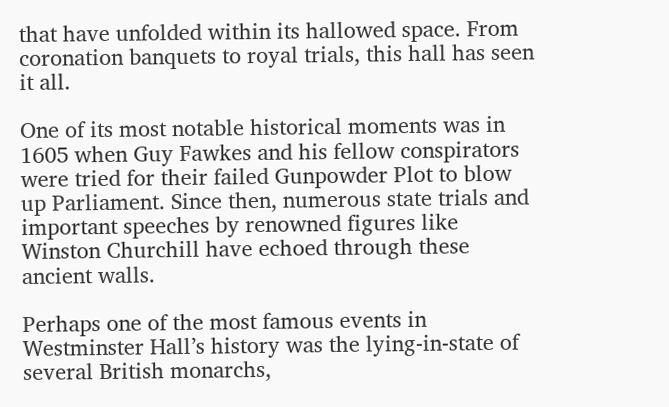that have unfolded within its hallowed space. From coronation banquets to royal trials, this hall has seen it all.

One of its most notable historical moments was in 1605 when Guy Fawkes and his fellow conspirators were tried for their failed Gunpowder Plot to blow up Parliament. Since then, numerous state trials and important speeches by renowned figures like Winston Churchill have echoed through these ancient walls.

Perhaps one of the most famous events in Westminster Hall’s history was the lying-in-state of several British monarchs,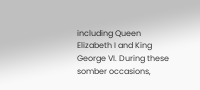including Queen Elizabeth I and King George VI. During these somber occasions,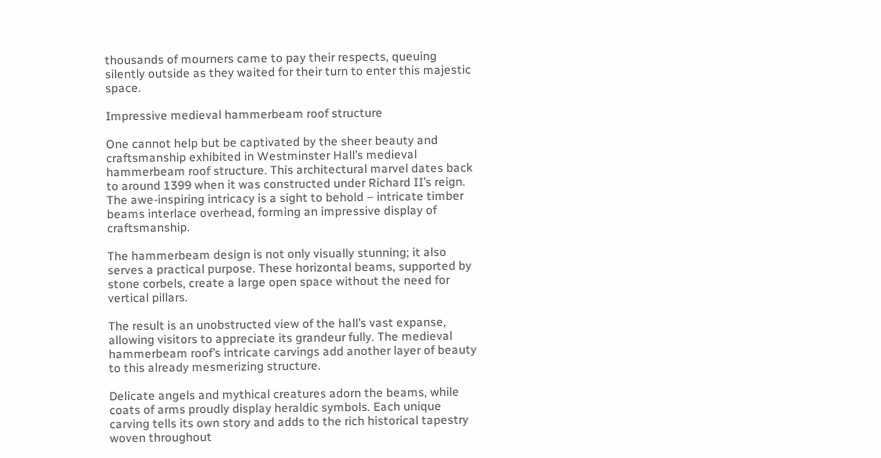thousands of mourners came to pay their respects, queuing silently outside as they waited for their turn to enter this majestic space.

Impressive medieval hammerbeam roof structure

One cannot help but be captivated by the sheer beauty and craftsmanship exhibited in Westminster Hall’s medieval hammerbeam roof structure. This architectural marvel dates back to around 1399 when it was constructed under Richard II’s reign. The awe-inspiring intricacy is a sight to behold – intricate timber beams interlace overhead, forming an impressive display of craftsmanship.

The hammerbeam design is not only visually stunning; it also serves a practical purpose. These horizontal beams, supported by stone corbels, create a large open space without the need for vertical pillars.

The result is an unobstructed view of the hall’s vast expanse, allowing visitors to appreciate its grandeur fully. The medieval hammerbeam roof’s intricate carvings add another layer of beauty to this already mesmerizing structure.

Delicate angels and mythical creatures adorn the beams, while coats of arms proudly display heraldic symbols. Each unique carving tells its own story and adds to the rich historical tapestry woven throughout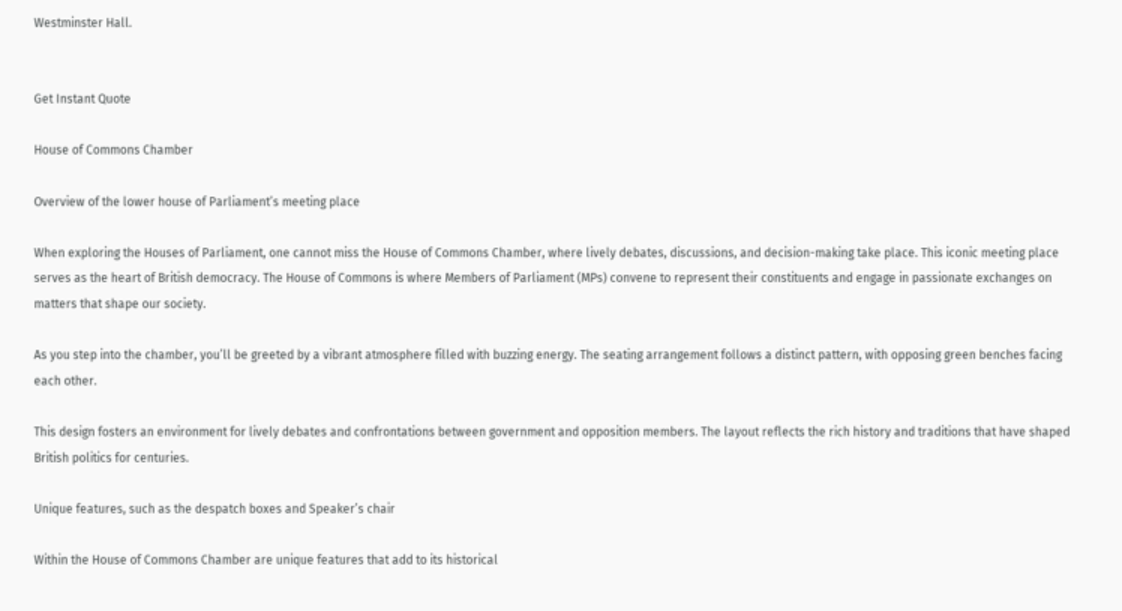Westminster Hall.


Get Instant Quote

House of Commons Chamber

Overview of the lower house of Parliament’s meeting place

When exploring the Houses of Parliament, one cannot miss the House of Commons Chamber, where lively debates, discussions, and decision-making take place. This iconic meeting place serves as the heart of British democracy. The House of Commons is where Members of Parliament (MPs) convene to represent their constituents and engage in passionate exchanges on matters that shape our society.

As you step into the chamber, you’ll be greeted by a vibrant atmosphere filled with buzzing energy. The seating arrangement follows a distinct pattern, with opposing green benches facing each other.

This design fosters an environment for lively debates and confrontations between government and opposition members. The layout reflects the rich history and traditions that have shaped British politics for centuries.

Unique features, such as the despatch boxes and Speaker’s chair

Within the House of Commons Chamber are unique features that add to its historical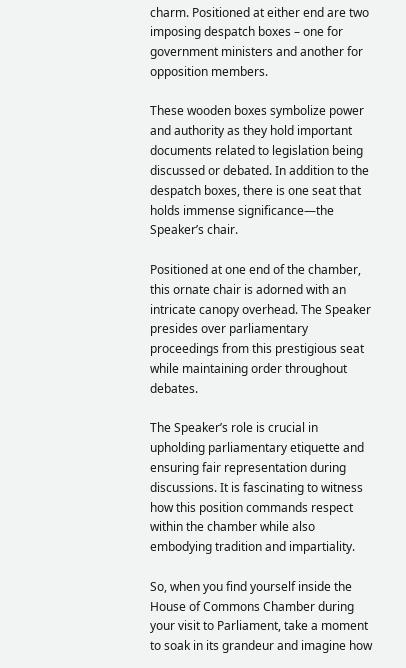charm. Positioned at either end are two imposing despatch boxes – one for government ministers and another for opposition members.

These wooden boxes symbolize power and authority as they hold important documents related to legislation being discussed or debated. In addition to the despatch boxes, there is one seat that holds immense significance—the Speaker’s chair.

Positioned at one end of the chamber, this ornate chair is adorned with an intricate canopy overhead. The Speaker presides over parliamentary proceedings from this prestigious seat while maintaining order throughout debates.

The Speaker’s role is crucial in upholding parliamentary etiquette and ensuring fair representation during discussions. It is fascinating to witness how this position commands respect within the chamber while also embodying tradition and impartiality.

So, when you find yourself inside the House of Commons Chamber during your visit to Parliament, take a moment to soak in its grandeur and imagine how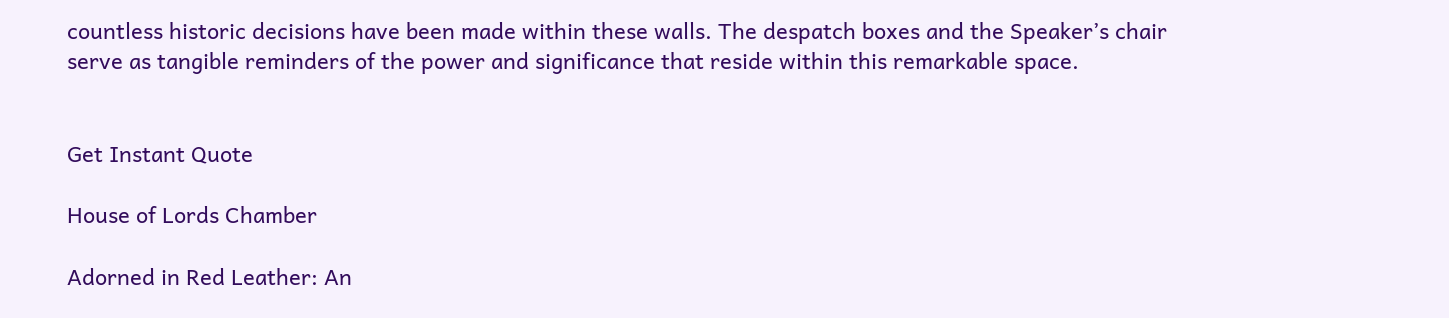countless historic decisions have been made within these walls. The despatch boxes and the Speaker’s chair serve as tangible reminders of the power and significance that reside within this remarkable space.


Get Instant Quote

House of Lords Chamber

Adorned in Red Leather: An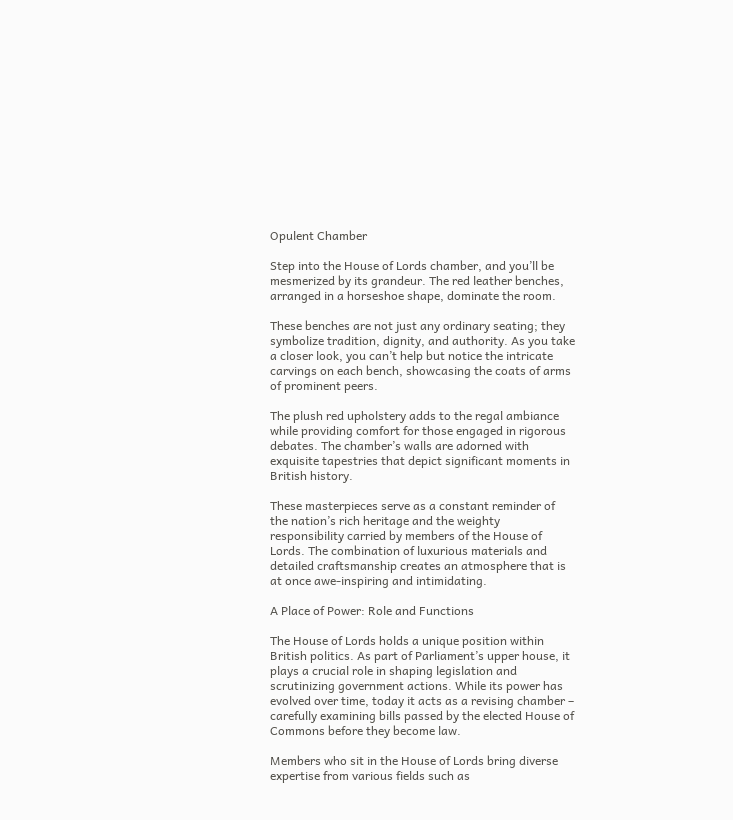Opulent Chamber

Step into the House of Lords chamber, and you’ll be mesmerized by its grandeur. The red leather benches, arranged in a horseshoe shape, dominate the room.

These benches are not just any ordinary seating; they symbolize tradition, dignity, and authority. As you take a closer look, you can’t help but notice the intricate carvings on each bench, showcasing the coats of arms of prominent peers.

The plush red upholstery adds to the regal ambiance while providing comfort for those engaged in rigorous debates. The chamber’s walls are adorned with exquisite tapestries that depict significant moments in British history.

These masterpieces serve as a constant reminder of the nation’s rich heritage and the weighty responsibility carried by members of the House of Lords. The combination of luxurious materials and detailed craftsmanship creates an atmosphere that is at once awe-inspiring and intimidating.

A Place of Power: Role and Functions

The House of Lords holds a unique position within British politics. As part of Parliament’s upper house, it plays a crucial role in shaping legislation and scrutinizing government actions. While its power has evolved over time, today it acts as a revising chamber – carefully examining bills passed by the elected House of Commons before they become law.

Members who sit in the House of Lords bring diverse expertise from various fields such as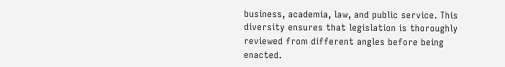business, academia, law, and public service. This diversity ensures that legislation is thoroughly reviewed from different angles before being enacted.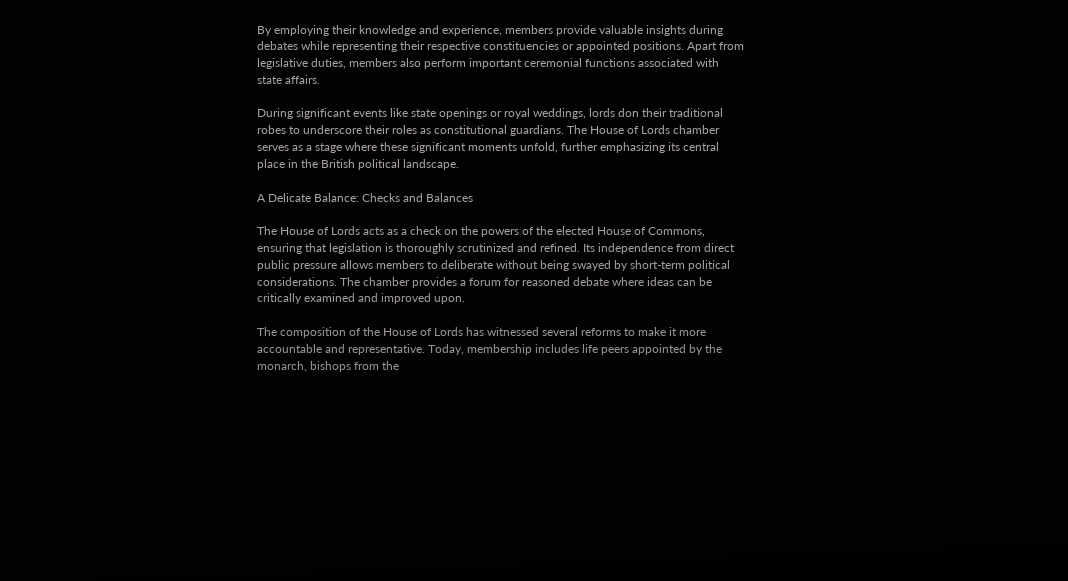By employing their knowledge and experience, members provide valuable insights during debates while representing their respective constituencies or appointed positions. Apart from legislative duties, members also perform important ceremonial functions associated with state affairs.

During significant events like state openings or royal weddings, lords don their traditional robes to underscore their roles as constitutional guardians. The House of Lords chamber serves as a stage where these significant moments unfold, further emphasizing its central place in the British political landscape.

A Delicate Balance: Checks and Balances

The House of Lords acts as a check on the powers of the elected House of Commons, ensuring that legislation is thoroughly scrutinized and refined. Its independence from direct public pressure allows members to deliberate without being swayed by short-term political considerations. The chamber provides a forum for reasoned debate where ideas can be critically examined and improved upon.

The composition of the House of Lords has witnessed several reforms to make it more accountable and representative. Today, membership includes life peers appointed by the monarch, bishops from the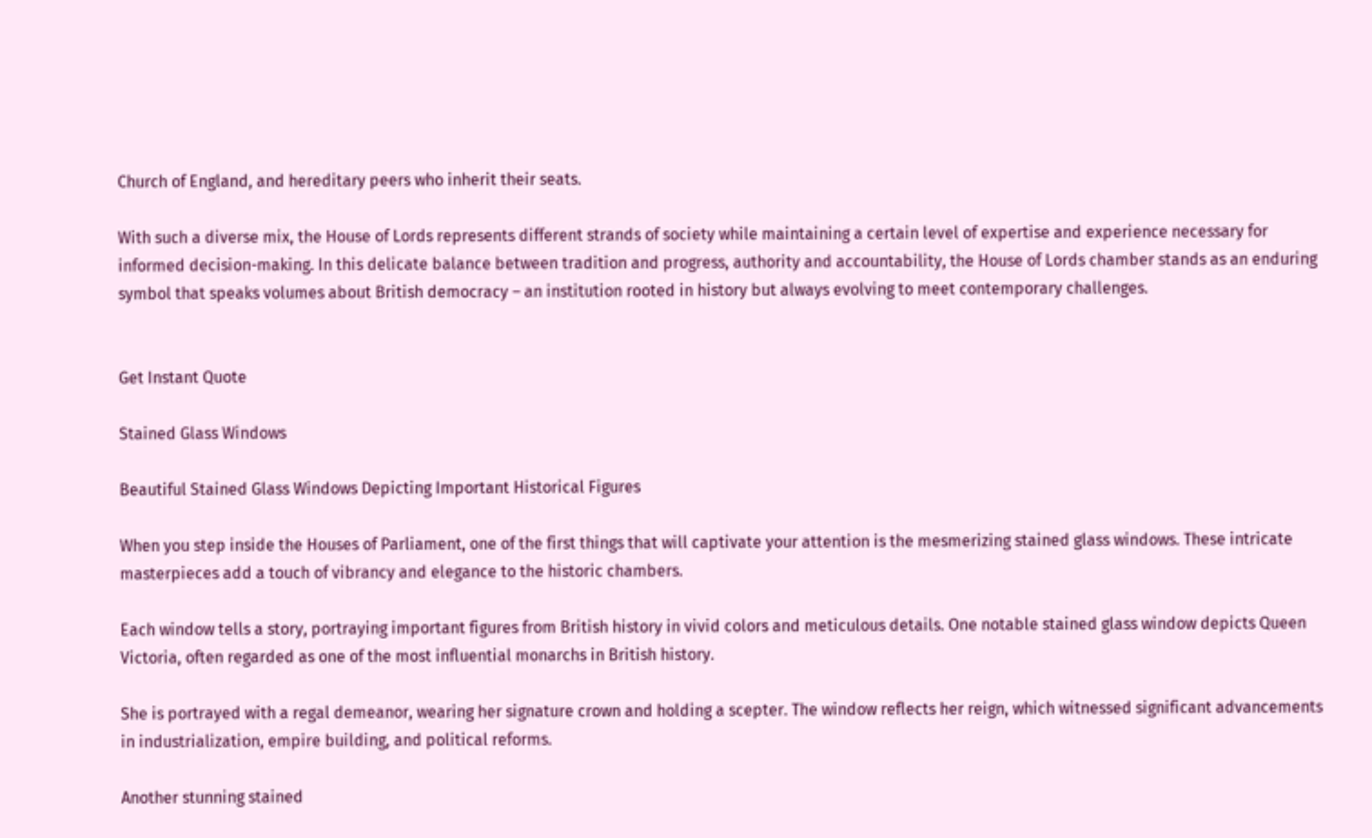Church of England, and hereditary peers who inherit their seats.

With such a diverse mix, the House of Lords represents different strands of society while maintaining a certain level of expertise and experience necessary for informed decision-making. In this delicate balance between tradition and progress, authority and accountability, the House of Lords chamber stands as an enduring symbol that speaks volumes about British democracy – an institution rooted in history but always evolving to meet contemporary challenges.


Get Instant Quote

Stained Glass Windows

Beautiful Stained Glass Windows Depicting Important Historical Figures

When you step inside the Houses of Parliament, one of the first things that will captivate your attention is the mesmerizing stained glass windows. These intricate masterpieces add a touch of vibrancy and elegance to the historic chambers.

Each window tells a story, portraying important figures from British history in vivid colors and meticulous details. One notable stained glass window depicts Queen Victoria, often regarded as one of the most influential monarchs in British history.

She is portrayed with a regal demeanor, wearing her signature crown and holding a scepter. The window reflects her reign, which witnessed significant advancements in industrialization, empire building, and political reforms.

Another stunning stained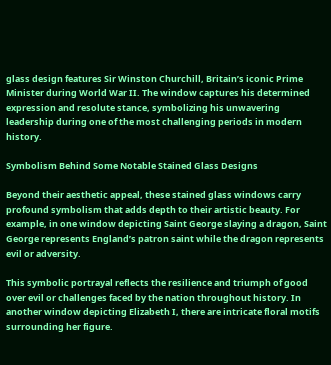glass design features Sir Winston Churchill, Britain’s iconic Prime Minister during World War II. The window captures his determined expression and resolute stance, symbolizing his unwavering leadership during one of the most challenging periods in modern history.

Symbolism Behind Some Notable Stained Glass Designs

Beyond their aesthetic appeal, these stained glass windows carry profound symbolism that adds depth to their artistic beauty. For example, in one window depicting Saint George slaying a dragon, Saint George represents England’s patron saint while the dragon represents evil or adversity.

This symbolic portrayal reflects the resilience and triumph of good over evil or challenges faced by the nation throughout history. In another window depicting Elizabeth I, there are intricate floral motifs surrounding her figure.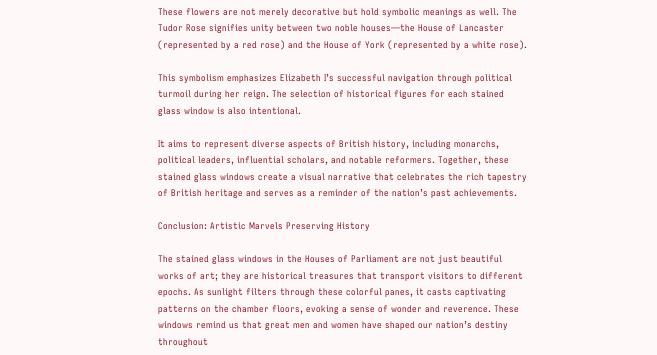These flowers are not merely decorative but hold symbolic meanings as well. The Tudor Rose signifies unity between two noble houses—the House of Lancaster (represented by a red rose) and the House of York (represented by a white rose).

This symbolism emphasizes Elizabeth I’s successful navigation through political turmoil during her reign. The selection of historical figures for each stained glass window is also intentional.

It aims to represent diverse aspects of British history, including monarchs, political leaders, influential scholars, and notable reformers. Together, these stained glass windows create a visual narrative that celebrates the rich tapestry of British heritage and serves as a reminder of the nation’s past achievements.

Conclusion: Artistic Marvels Preserving History

The stained glass windows in the Houses of Parliament are not just beautiful works of art; they are historical treasures that transport visitors to different epochs. As sunlight filters through these colorful panes, it casts captivating patterns on the chamber floors, evoking a sense of wonder and reverence. These windows remind us that great men and women have shaped our nation’s destiny throughout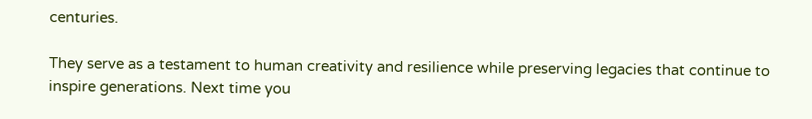centuries.

They serve as a testament to human creativity and resilience while preserving legacies that continue to inspire generations. Next time you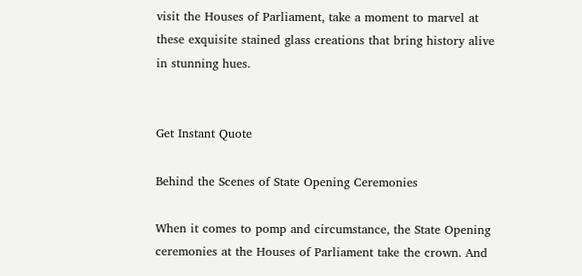visit the Houses of Parliament, take a moment to marvel at these exquisite stained glass creations that bring history alive in stunning hues.


Get Instant Quote

Behind the Scenes of State Opening Ceremonies

When it comes to pomp and circumstance, the State Opening ceremonies at the Houses of Parliament take the crown. And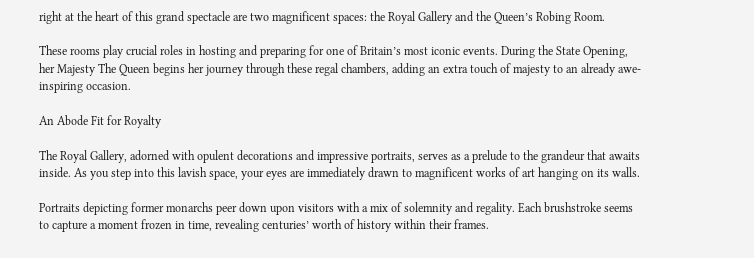right at the heart of this grand spectacle are two magnificent spaces: the Royal Gallery and the Queen’s Robing Room.

These rooms play crucial roles in hosting and preparing for one of Britain’s most iconic events. During the State Opening, her Majesty The Queen begins her journey through these regal chambers, adding an extra touch of majesty to an already awe-inspiring occasion.

An Abode Fit for Royalty

The Royal Gallery, adorned with opulent decorations and impressive portraits, serves as a prelude to the grandeur that awaits inside. As you step into this lavish space, your eyes are immediately drawn to magnificent works of art hanging on its walls.

Portraits depicting former monarchs peer down upon visitors with a mix of solemnity and regality. Each brushstroke seems to capture a moment frozen in time, revealing centuries’ worth of history within their frames.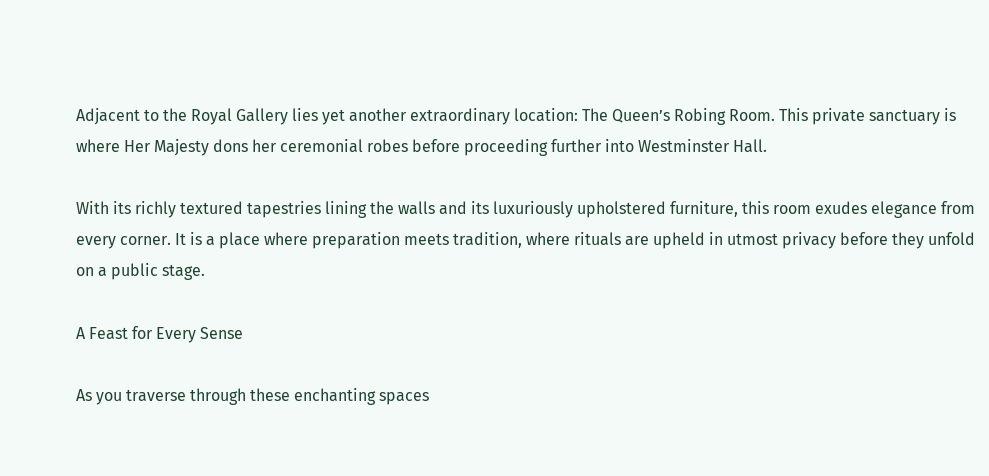Adjacent to the Royal Gallery lies yet another extraordinary location: The Queen’s Robing Room. This private sanctuary is where Her Majesty dons her ceremonial robes before proceeding further into Westminster Hall.

With its richly textured tapestries lining the walls and its luxuriously upholstered furniture, this room exudes elegance from every corner. It is a place where preparation meets tradition, where rituals are upheld in utmost privacy before they unfold on a public stage.

A Feast for Every Sense

As you traverse through these enchanting spaces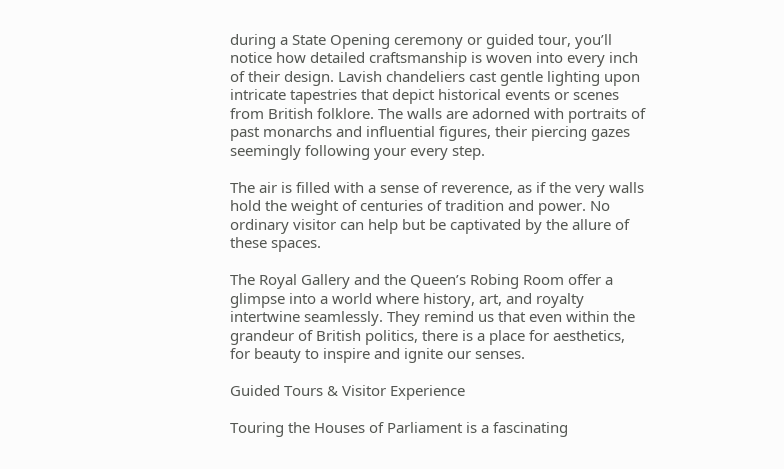during a State Opening ceremony or guided tour, you’ll notice how detailed craftsmanship is woven into every inch of their design. Lavish chandeliers cast gentle lighting upon intricate tapestries that depict historical events or scenes from British folklore. The walls are adorned with portraits of past monarchs and influential figures, their piercing gazes seemingly following your every step.

The air is filled with a sense of reverence, as if the very walls hold the weight of centuries of tradition and power. No ordinary visitor can help but be captivated by the allure of these spaces.

The Royal Gallery and the Queen’s Robing Room offer a glimpse into a world where history, art, and royalty intertwine seamlessly. They remind us that even within the grandeur of British politics, there is a place for aesthetics, for beauty to inspire and ignite our senses.

Guided Tours & Visitor Experience

Touring the Houses of Parliament is a fascinating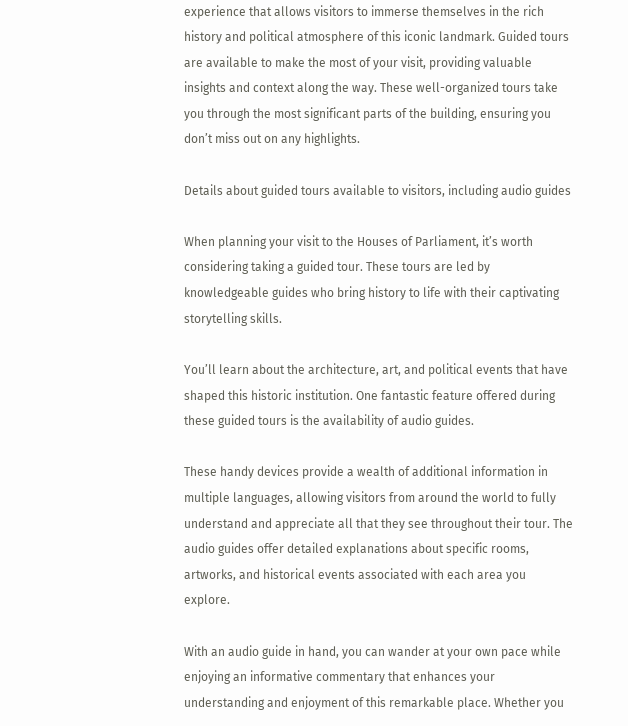experience that allows visitors to immerse themselves in the rich history and political atmosphere of this iconic landmark. Guided tours are available to make the most of your visit, providing valuable insights and context along the way. These well-organized tours take you through the most significant parts of the building, ensuring you don’t miss out on any highlights.

Details about guided tours available to visitors, including audio guides

When planning your visit to the Houses of Parliament, it’s worth considering taking a guided tour. These tours are led by knowledgeable guides who bring history to life with their captivating storytelling skills.

You’ll learn about the architecture, art, and political events that have shaped this historic institution. One fantastic feature offered during these guided tours is the availability of audio guides.

These handy devices provide a wealth of additional information in multiple languages, allowing visitors from around the world to fully understand and appreciate all that they see throughout their tour. The audio guides offer detailed explanations about specific rooms, artworks, and historical events associated with each area you explore.

With an audio guide in hand, you can wander at your own pace while enjoying an informative commentary that enhances your understanding and enjoyment of this remarkable place. Whether you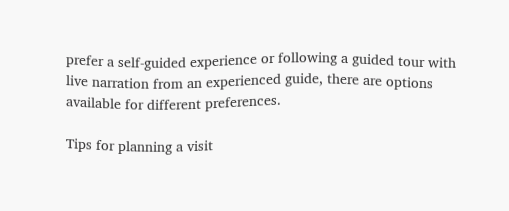prefer a self-guided experience or following a guided tour with live narration from an experienced guide, there are options available for different preferences.

Tips for planning a visit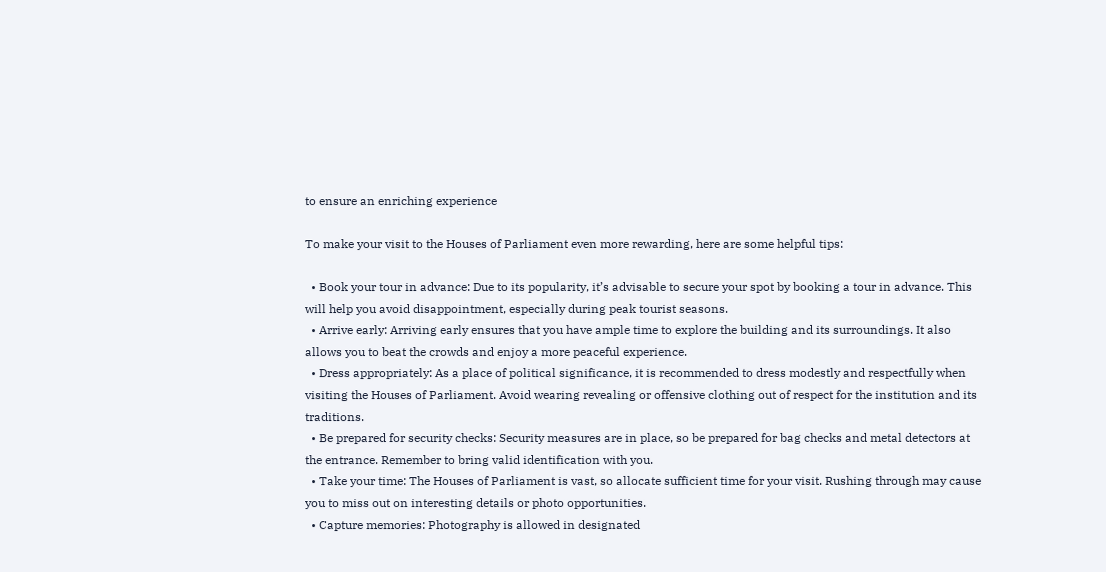to ensure an enriching experience

To make your visit to the Houses of Parliament even more rewarding, here are some helpful tips:

  • Book your tour in advance: Due to its popularity, it’s advisable to secure your spot by booking a tour in advance. This will help you avoid disappointment, especially during peak tourist seasons.
  • Arrive early: Arriving early ensures that you have ample time to explore the building and its surroundings. It also allows you to beat the crowds and enjoy a more peaceful experience.
  • Dress appropriately: As a place of political significance, it is recommended to dress modestly and respectfully when visiting the Houses of Parliament. Avoid wearing revealing or offensive clothing out of respect for the institution and its traditions.
  • Be prepared for security checks: Security measures are in place, so be prepared for bag checks and metal detectors at the entrance. Remember to bring valid identification with you.
  • Take your time: The Houses of Parliament is vast, so allocate sufficient time for your visit. Rushing through may cause you to miss out on interesting details or photo opportunities.
  • Capture memories: Photography is allowed in designated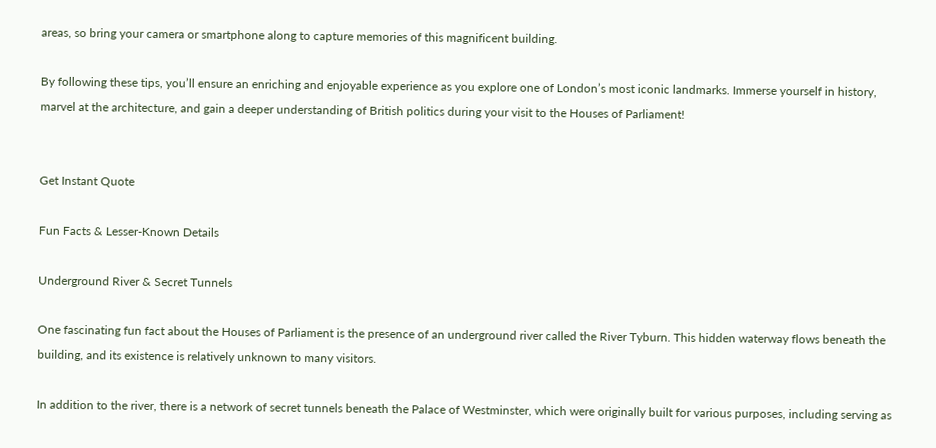areas, so bring your camera or smartphone along to capture memories of this magnificent building.

By following these tips, you’ll ensure an enriching and enjoyable experience as you explore one of London’s most iconic landmarks. Immerse yourself in history, marvel at the architecture, and gain a deeper understanding of British politics during your visit to the Houses of Parliament!


Get Instant Quote

Fun Facts & Lesser-Known Details

Underground River & Secret Tunnels

One fascinating fun fact about the Houses of Parliament is the presence of an underground river called the River Tyburn. This hidden waterway flows beneath the building, and its existence is relatively unknown to many visitors.

In addition to the river, there is a network of secret tunnels beneath the Palace of Westminster, which were originally built for various purposes, including serving as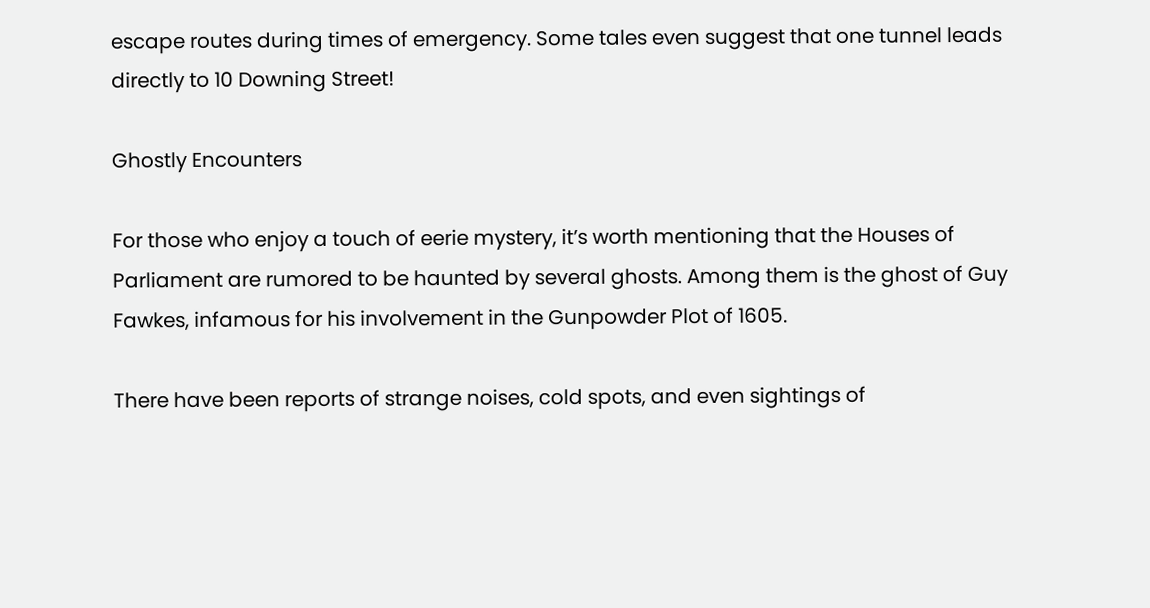escape routes during times of emergency. Some tales even suggest that one tunnel leads directly to 10 Downing Street!

Ghostly Encounters

For those who enjoy a touch of eerie mystery, it’s worth mentioning that the Houses of Parliament are rumored to be haunted by several ghosts. Among them is the ghost of Guy Fawkes, infamous for his involvement in the Gunpowder Plot of 1605.

There have been reports of strange noises, cold spots, and even sightings of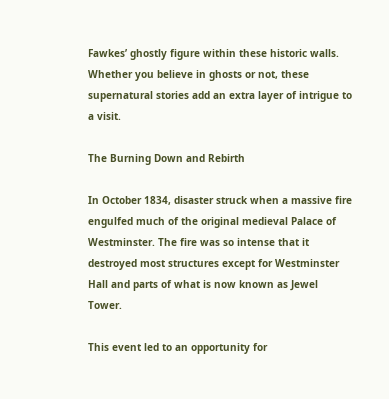Fawkes’ ghostly figure within these historic walls. Whether you believe in ghosts or not, these supernatural stories add an extra layer of intrigue to a visit.

The Burning Down and Rebirth

In October 1834, disaster struck when a massive fire engulfed much of the original medieval Palace of Westminster. The fire was so intense that it destroyed most structures except for Westminster Hall and parts of what is now known as Jewel Tower.

This event led to an opportunity for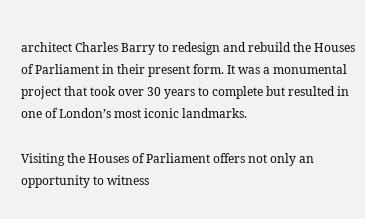architect Charles Barry to redesign and rebuild the Houses of Parliament in their present form. It was a monumental project that took over 30 years to complete but resulted in one of London’s most iconic landmarks.

Visiting the Houses of Parliament offers not only an opportunity to witness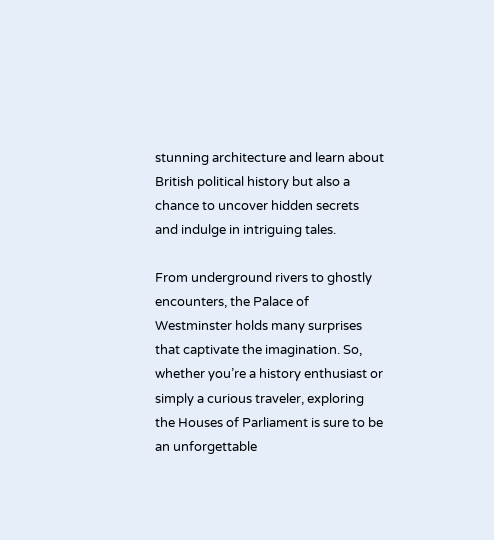stunning architecture and learn about British political history but also a chance to uncover hidden secrets and indulge in intriguing tales.

From underground rivers to ghostly encounters, the Palace of Westminster holds many surprises that captivate the imagination. So, whether you’re a history enthusiast or simply a curious traveler, exploring the Houses of Parliament is sure to be an unforgettable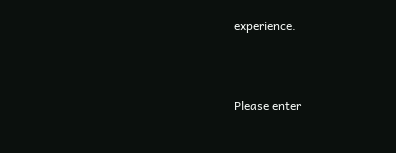experience.



Please enter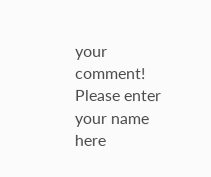your comment!
Please enter your name here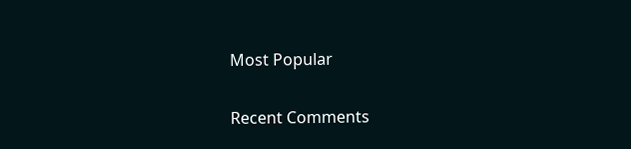Most Popular

Recent Comments